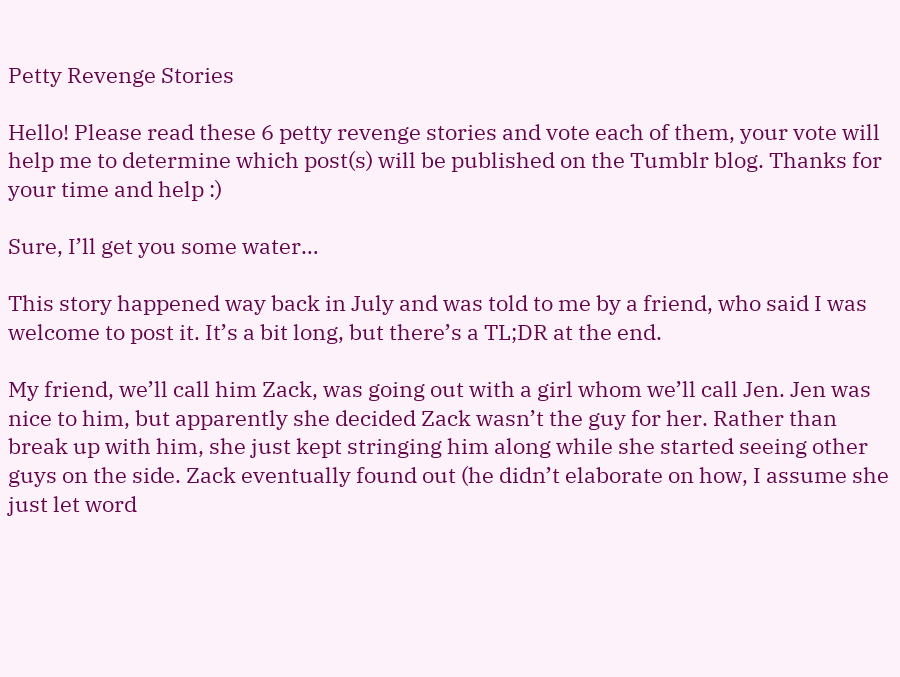Petty Revenge Stories

Hello! Please read these 6 petty revenge stories and vote each of them, your vote will help me to determine which post(s) will be published on the Tumblr blog. Thanks for your time and help :)

Sure, I’ll get you some water…

This story happened way back in July and was told to me by a friend, who said I was welcome to post it. It’s a bit long, but there’s a TL;DR at the end.

My friend, we’ll call him Zack, was going out with a girl whom we’ll call Jen. Jen was nice to him, but apparently she decided Zack wasn’t the guy for her. Rather than break up with him, she just kept stringing him along while she started seeing other guys on the side. Zack eventually found out (he didn’t elaborate on how, I assume she just let word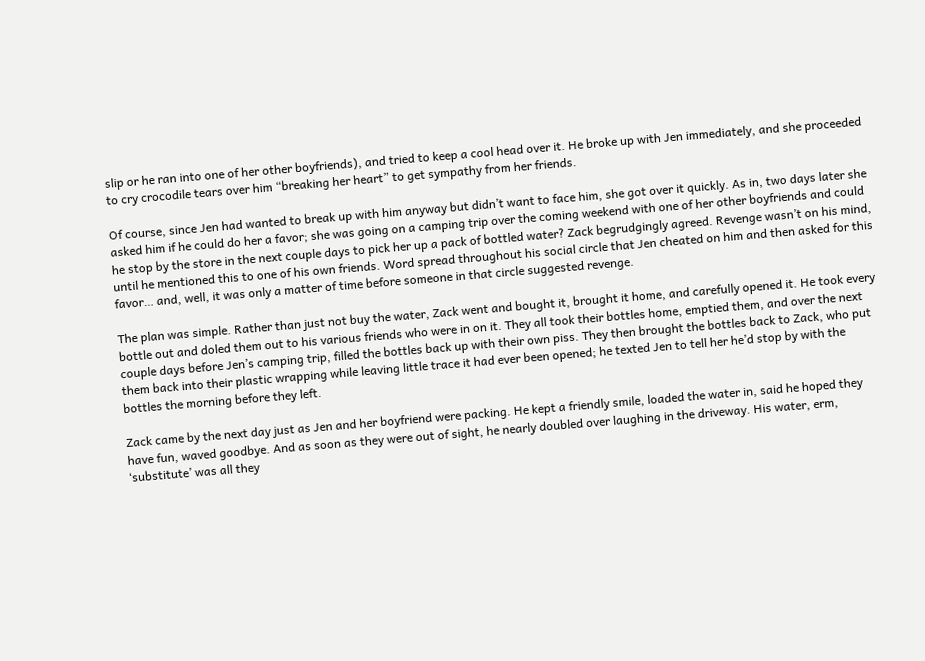slip or he ran into one of her other boyfriends), and tried to keep a cool head over it. He broke up with Jen immediately, and she proceeded to cry crocodile tears over him “breaking her heart” to get sympathy from her friends.

Of course, since Jen had wanted to break up with him anyway but didn’t want to face him, she got over it quickly. As in, two days later she asked him if he could do her a favor; she was going on a camping trip over the coming weekend with one of her other boyfriends and could he stop by the store in the next couple days to pick her up a pack of bottled water? Zack begrudgingly agreed. Revenge wasn’t on his mind, until he mentioned this to one of his own friends. Word spread throughout his social circle that Jen cheated on him and then asked for this favor… and, well, it was only a matter of time before someone in that circle suggested revenge.

The plan was simple. Rather than just not buy the water, Zack went and bought it, brought it home, and carefully opened it. He took every bottle out and doled them out to his various friends who were in on it. They all took their bottles home, emptied them, and over the next couple days before Jen’s camping trip, filled the bottles back up with their own piss. They then brought the bottles back to Zack, who put them back into their plastic wrapping while leaving little trace it had ever been opened; he texted Jen to tell her he’d stop by with the bottles the morning before they left.

Zack came by the next day just as Jen and her boyfriend were packing. He kept a friendly smile, loaded the water in, said he hoped they have fun, waved goodbye. And as soon as they were out of sight, he nearly doubled over laughing in the driveway. His water, erm, ‘substitute’ was all they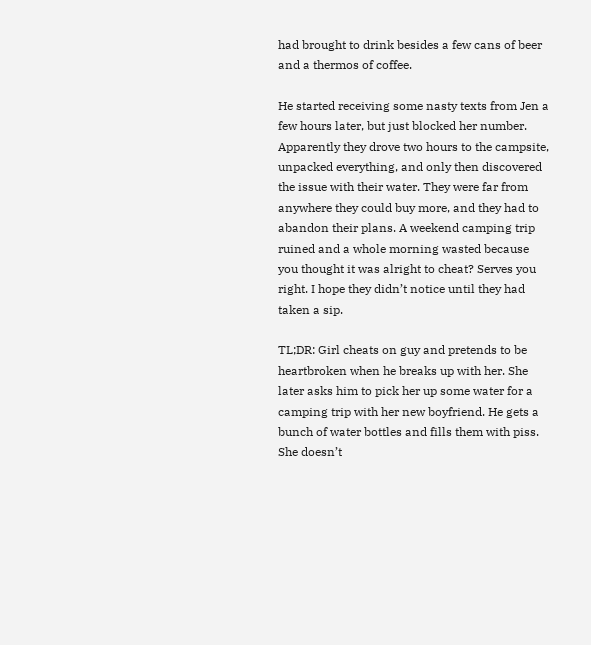had brought to drink besides a few cans of beer and a thermos of coffee.

He started receiving some nasty texts from Jen a few hours later, but just blocked her number. Apparently they drove two hours to the campsite, unpacked everything, and only then discovered the issue with their water. They were far from anywhere they could buy more, and they had to abandon their plans. A weekend camping trip ruined and a whole morning wasted because you thought it was alright to cheat? Serves you right. I hope they didn’t notice until they had taken a sip.

TL;DR: Girl cheats on guy and pretends to be heartbroken when he breaks up with her. She later asks him to pick her up some water for a camping trip with her new boyfriend. He gets a bunch of water bottles and fills them with piss. She doesn’t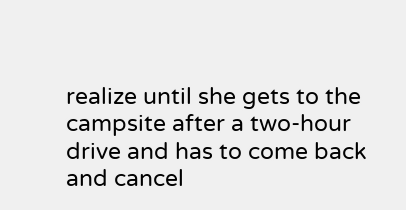realize until she gets to the campsite after a two-hour drive and has to come back and cancel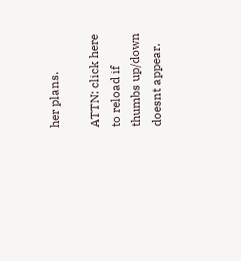her plans.

ATTN: click here to reload if thumbs up/down doesnt appear.